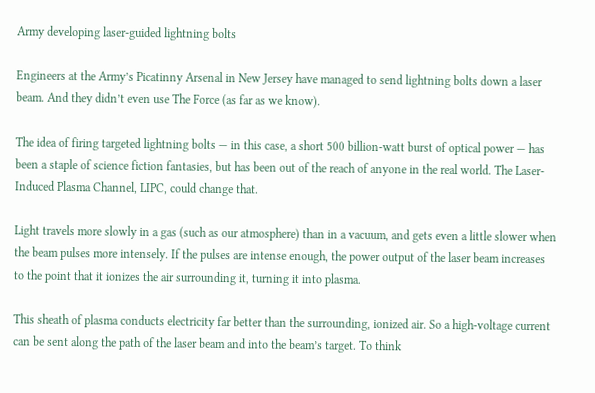Army developing laser-guided lightning bolts

Engineers at the Army’s Picatinny Arsenal in New Jersey have managed to send lightning bolts down a laser beam. And they didn’t even use The Force (as far as we know).

The idea of firing targeted lightning bolts — in this case, a short 500 billion-watt burst of optical power — has been a staple of science fiction fantasies, but has been out of the reach of anyone in the real world. The Laser-Induced Plasma Channel, LIPC, could change that.

Light travels more slowly in a gas (such as our atmosphere) than in a vacuum, and gets even a little slower when the beam pulses more intensely. If the pulses are intense enough, the power output of the laser beam increases to the point that it ionizes the air surrounding it, turning it into plasma.

This sheath of plasma conducts electricity far better than the surrounding, ionized air. So a high-voltage current can be sent along the path of the laser beam and into the beam’s target. To think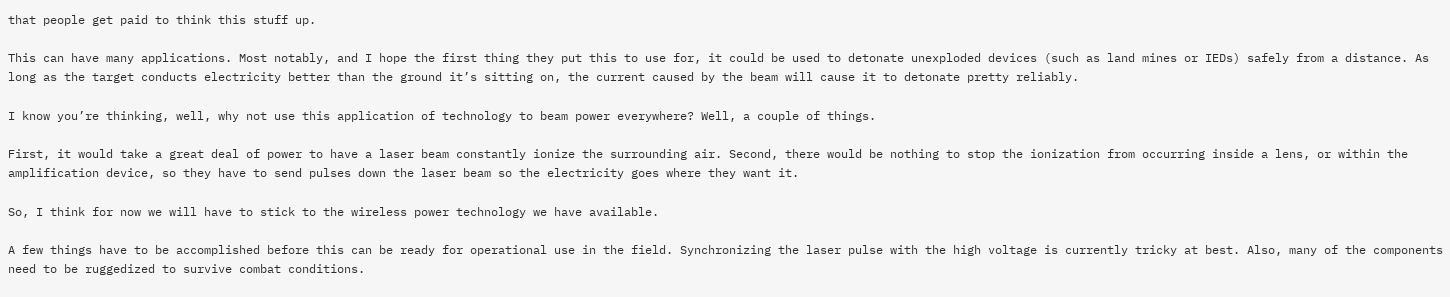that people get paid to think this stuff up.

This can have many applications. Most notably, and I hope the first thing they put this to use for, it could be used to detonate unexploded devices (such as land mines or IEDs) safely from a distance. As long as the target conducts electricity better than the ground it’s sitting on, the current caused by the beam will cause it to detonate pretty reliably.

I know you’re thinking, well, why not use this application of technology to beam power everywhere? Well, a couple of things.

First, it would take a great deal of power to have a laser beam constantly ionize the surrounding air. Second, there would be nothing to stop the ionization from occurring inside a lens, or within the amplification device, so they have to send pulses down the laser beam so the electricity goes where they want it.

So, I think for now we will have to stick to the wireless power technology we have available.

A few things have to be accomplished before this can be ready for operational use in the field. Synchronizing the laser pulse with the high voltage is currently tricky at best. Also, many of the components need to be ruggedized to survive combat conditions.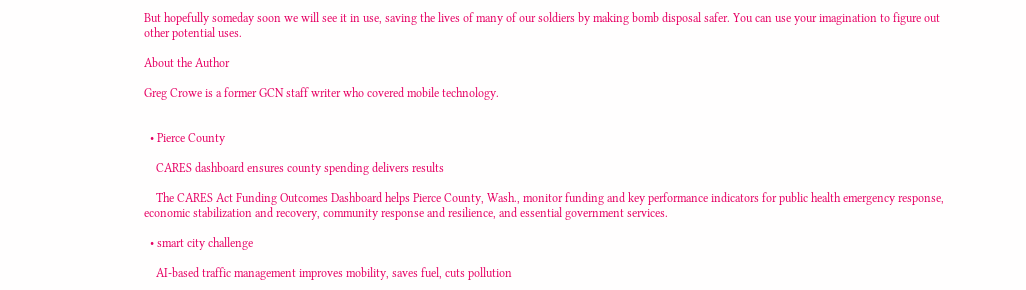But hopefully someday soon we will see it in use, saving the lives of many of our soldiers by making bomb disposal safer. You can use your imagination to figure out other potential uses.

About the Author

Greg Crowe is a former GCN staff writer who covered mobile technology.


  • Pierce County

    CARES dashboard ensures county spending delivers results

    The CARES Act Funding Outcomes Dashboard helps Pierce County, Wash., monitor funding and key performance indicators for public health emergency response, economic stabilization and recovery, community response and resilience, and essential government services.

  • smart city challenge

    AI-based traffic management improves mobility, saves fuel, cuts pollution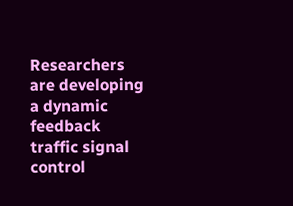Researchers are developing a dynamic feedback traffic signal control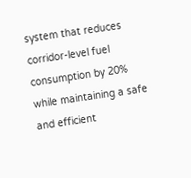system that reduces corridor-level fuel consumption by 20% while maintaining a safe and efficient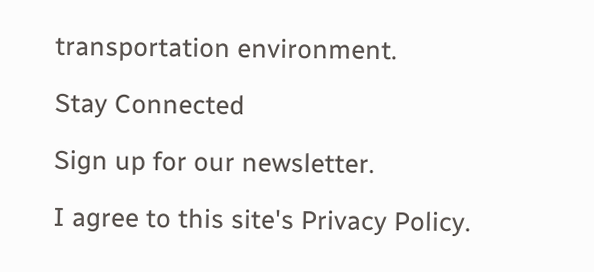transportation environment.

Stay Connected

Sign up for our newsletter.

I agree to this site's Privacy Policy.